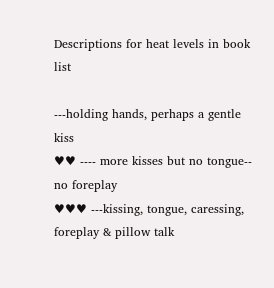Descriptions for heat levels in book list

---holding hands, perhaps a gentle kiss
♥♥ ---- more kisses but no tongue-- no foreplay
♥♥♥ ---kissing, tongue, caressing, foreplay & pillow talk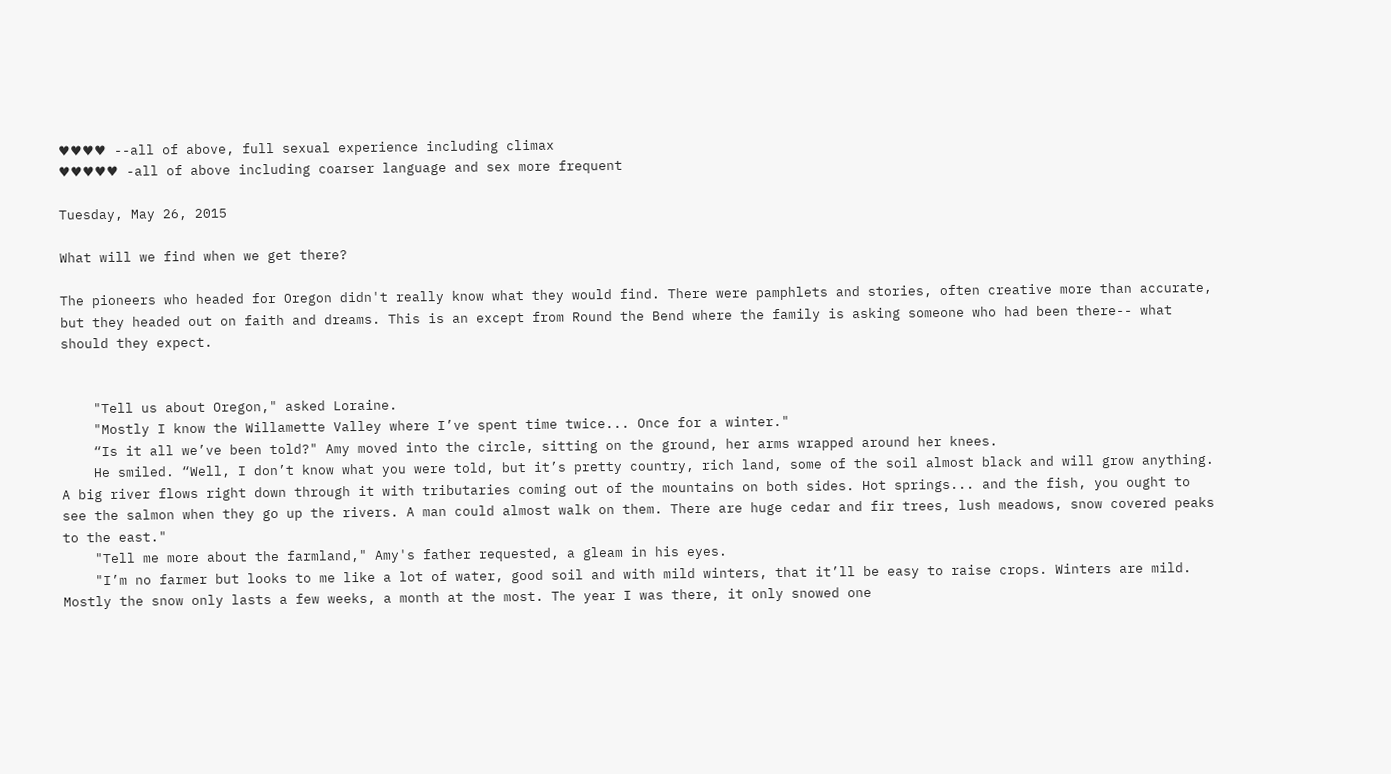♥♥♥♥ --all of above, full sexual experience including climax
♥♥♥♥♥ -all of above including coarser language and sex more frequent

Tuesday, May 26, 2015

What will we find when we get there?

The pioneers who headed for Oregon didn't really know what they would find. There were pamphlets and stories, often creative more than accurate, but they headed out on faith and dreams. This is an except from Round the Bend where the family is asking someone who had been there-- what should they expect.


    "Tell us about Oregon," asked Loraine.
    "Mostly I know the Willamette Valley where I’ve spent time twice... Once for a winter."
    “Is it all we’ve been told?" Amy moved into the circle, sitting on the ground, her arms wrapped around her knees.
    He smiled. “Well, I don’t know what you were told, but it’s pretty country, rich land, some of the soil almost black and will grow anything. A big river flows right down through it with tributaries coming out of the mountains on both sides. Hot springs... and the fish, you ought to see the salmon when they go up the rivers. A man could almost walk on them. There are huge cedar and fir trees, lush meadows, snow covered peaks to the east."
    "Tell me more about the farmland," Amy's father requested, a gleam in his eyes.
    "I’m no farmer but looks to me like a lot of water, good soil and with mild winters, that it’ll be easy to raise crops. Winters are mild. Mostly the snow only lasts a few weeks, a month at the most. The year I was there, it only snowed one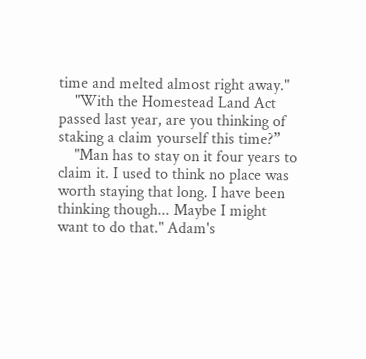time and melted almost right away."
    "With the Homestead Land Act passed last year, are you thinking of staking a claim yourself this time?”
    "Man has to stay on it four years to claim it. I used to think no place was worth staying that long. I have been thinking though... Maybe I might want to do that." Adam's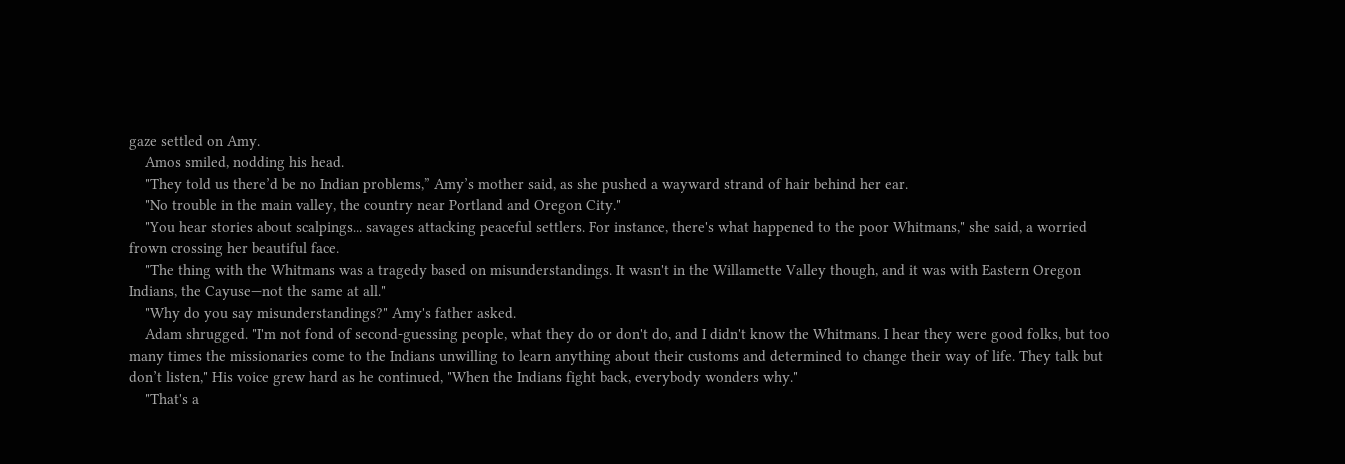gaze settled on Amy.
    Amos smiled, nodding his head.
    "They told us there’d be no Indian problems,” Amy’s mother said, as she pushed a wayward strand of hair behind her ear.
    "No trouble in the main valley, the country near Portland and Oregon City."
    "You hear stories about scalpings... savages attacking peaceful settlers. For instance, there's what happened to the poor Whitmans," she said, a worried frown crossing her beautiful face.
    "The thing with the Whitmans was a tragedy based on misunderstandings. It wasn't in the Willamette Valley though, and it was with Eastern Oregon Indians, the Cayuse—not the same at all."
    "Why do you say misunderstandings?" Amy's father asked.
    Adam shrugged. "I'm not fond of second-guessing people, what they do or don't do, and I didn't know the Whitmans. I hear they were good folks, but too many times the missionaries come to the Indians unwilling to learn anything about their customs and determined to change their way of life. They talk but don’t listen," His voice grew hard as he continued, "When the Indians fight back, everybody wonders why."
    "That's a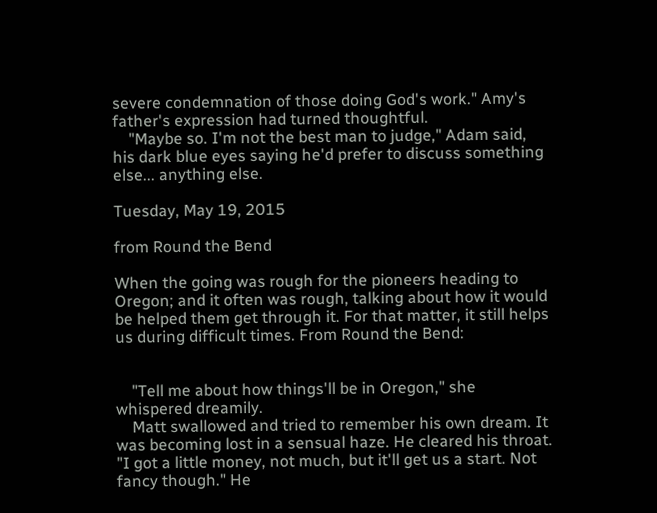severe condemnation of those doing God's work." Amy's father's expression had turned thoughtful.
    "Maybe so. I'm not the best man to judge," Adam said, his dark blue eyes saying he'd prefer to discuss something else... anything else.

Tuesday, May 19, 2015

from Round the Bend

When the going was rough for the pioneers heading to Oregon; and it often was rough, talking about how it would be helped them get through it. For that matter, it still helps us during difficult times. From Round the Bend:


    "Tell me about how things'll be in Oregon," she whispered dreamily.
    Matt swallowed and tried to remember his own dream. It was becoming lost in a sensual haze. He cleared his throat. "I got a little money, not much, but it'll get us a start. Not fancy though." He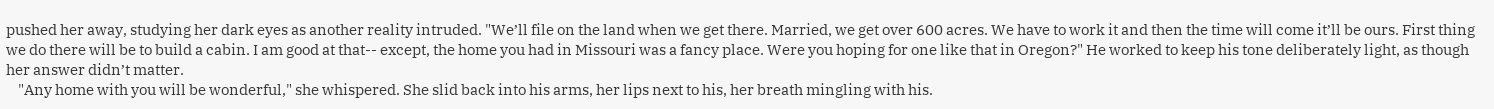pushed her away, studying her dark eyes as another reality intruded. "We’ll file on the land when we get there. Married, we get over 600 acres. We have to work it and then the time will come it’ll be ours. First thing we do there will be to build a cabin. I am good at that-- except, the home you had in Missouri was a fancy place. Were you hoping for one like that in Oregon?" He worked to keep his tone deliberately light, as though her answer didn’t matter.
    "Any home with you will be wonderful," she whispered. She slid back into his arms, her lips next to his, her breath mingling with his.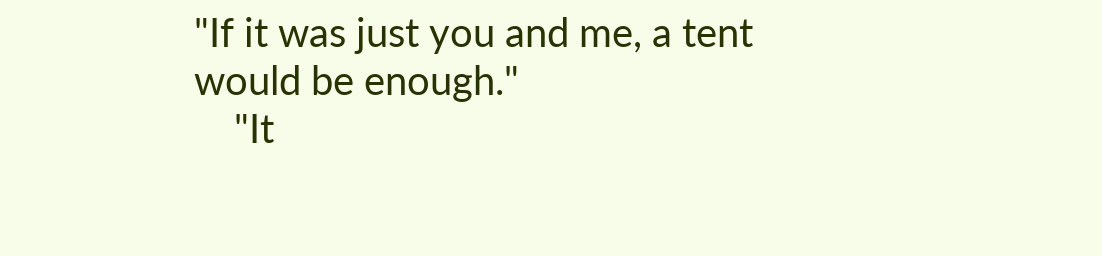"If it was just you and me, a tent would be enough."
    "It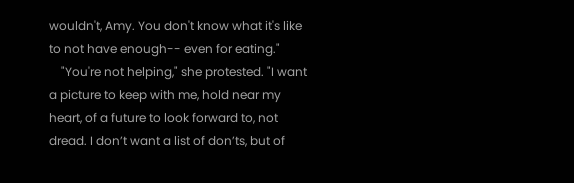wouldn't, Amy. You don't know what it's like to not have enough-- even for eating."
    "You're not helping," she protested. "I want a picture to keep with me, hold near my heart, of a future to look forward to, not dread. I don’t want a list of don’ts, but of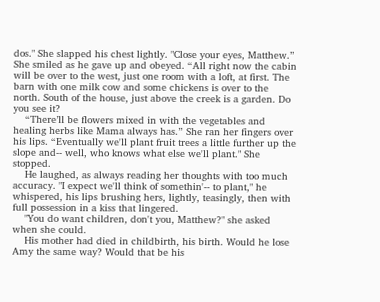dos." She slapped his chest lightly. "Close your eyes, Matthew.” She smiled as he gave up and obeyed. “All right now the cabin will be over to the west, just one room with a loft, at first. The barn with one milk cow and some chickens is over to the north. South of the house, just above the creek is a garden. Do you see it?
    “There’ll be flowers mixed in with the vegetables and healing herbs like Mama always has.” She ran her fingers over his lips. “Eventually we'll plant fruit trees a little further up the slope and-- well, who knows what else we'll plant." She stopped.
    He laughed, as always reading her thoughts with too much accuracy. "I expect we'll think of somethin'-- to plant," he whispered, his lips brushing hers, lightly, teasingly, then with full possession in a kiss that lingered.
    "You do want children, don't you, Matthew?" she asked when she could.
    His mother had died in childbirth, his birth. Would he lose Amy the same way? Would that be his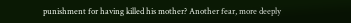punishment for having killed his mother? Another fear, more deeply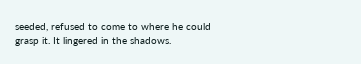seeded, refused to come to where he could grasp it. It lingered in the shadows.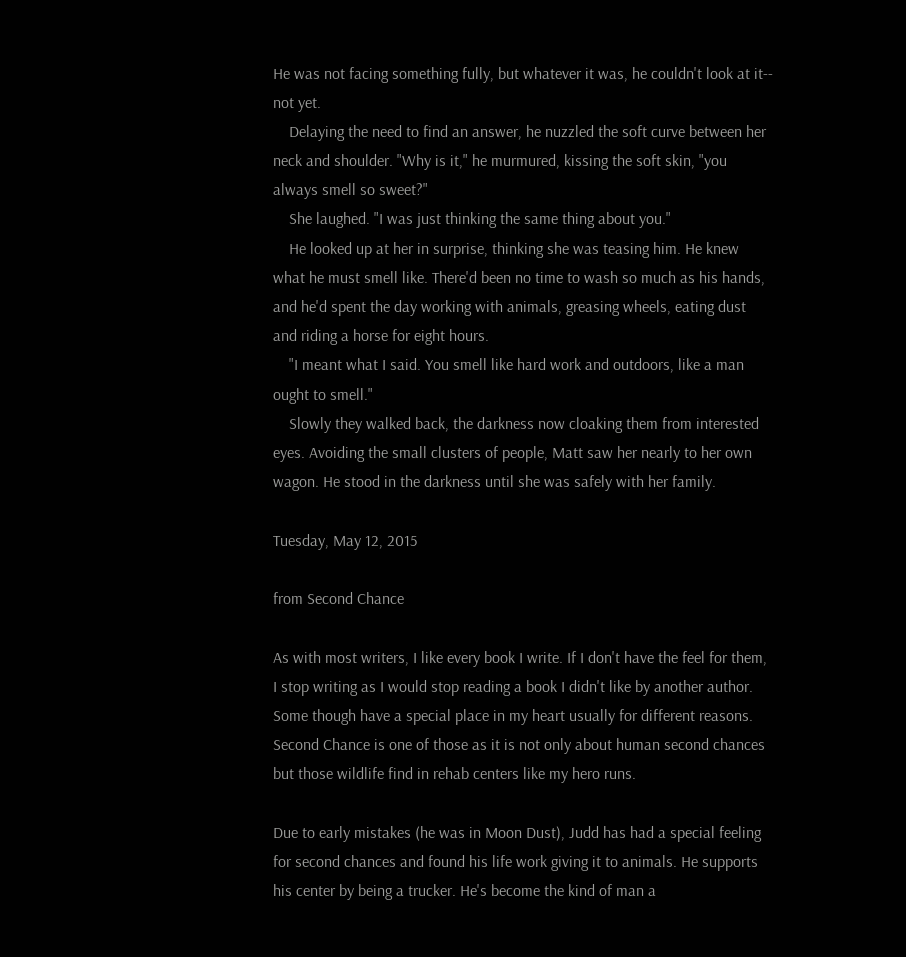He was not facing something fully, but whatever it was, he couldn't look at it-- not yet.
    Delaying the need to find an answer, he nuzzled the soft curve between her neck and shoulder. "Why is it," he murmured, kissing the soft skin, "you always smell so sweet?"
    She laughed. "I was just thinking the same thing about you."
    He looked up at her in surprise, thinking she was teasing him. He knew what he must smell like. There'd been no time to wash so much as his hands, and he'd spent the day working with animals, greasing wheels, eating dust and riding a horse for eight hours.
    "I meant what I said. You smell like hard work and outdoors, like a man ought to smell."
    Slowly they walked back, the darkness now cloaking them from interested eyes. Avoiding the small clusters of people, Matt saw her nearly to her own wagon. He stood in the darkness until she was safely with her family.

Tuesday, May 12, 2015

from Second Chance

As with most writers, I like every book I write. If I don't have the feel for them, I stop writing as I would stop reading a book I didn't like by another author. Some though have a special place in my heart usually for different reasons. Second Chance is one of those as it is not only about human second chances but those wildlife find in rehab centers like my hero runs.

Due to early mistakes (he was in Moon Dust), Judd has had a special feeling for second chances and found his life work giving it to animals. He supports his center by being a trucker. He's become the kind of man a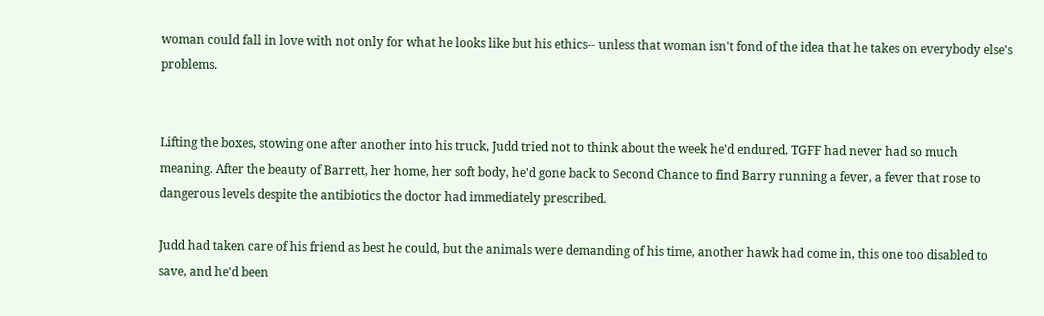woman could fall in love with not only for what he looks like but his ethics-- unless that woman isn't fond of the idea that he takes on everybody else's problems.


Lifting the boxes, stowing one after another into his truck, Judd tried not to think about the week he'd endured. TGFF had never had so much meaning. After the beauty of Barrett, her home, her soft body, he'd gone back to Second Chance to find Barry running a fever, a fever that rose to dangerous levels despite the antibiotics the doctor had immediately prescribed.

Judd had taken care of his friend as best he could, but the animals were demanding of his time, another hawk had come in, this one too disabled to save, and he'd been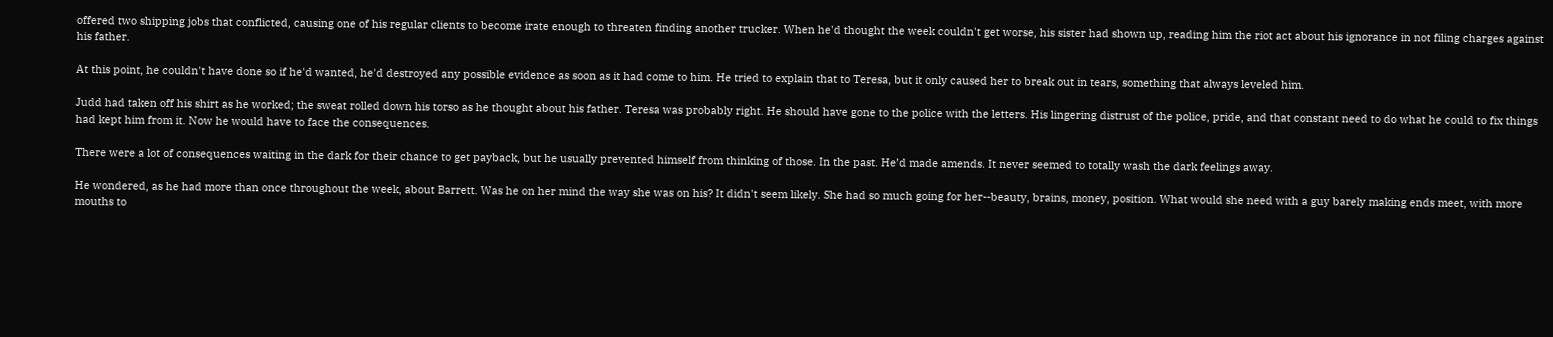offered two shipping jobs that conflicted, causing one of his regular clients to become irate enough to threaten finding another trucker. When he'd thought the week couldn't get worse, his sister had shown up, reading him the riot act about his ignorance in not filing charges against his father.

At this point, he couldn't have done so if he'd wanted, he'd destroyed any possible evidence as soon as it had come to him. He tried to explain that to Teresa, but it only caused her to break out in tears, something that always leveled him.

Judd had taken off his shirt as he worked; the sweat rolled down his torso as he thought about his father. Teresa was probably right. He should have gone to the police with the letters. His lingering distrust of the police, pride, and that constant need to do what he could to fix things had kept him from it. Now he would have to face the consequences.

There were a lot of consequences waiting in the dark for their chance to get payback, but he usually prevented himself from thinking of those. In the past. He’d made amends. It never seemed to totally wash the dark feelings away.

He wondered, as he had more than once throughout the week, about Barrett. Was he on her mind the way she was on his? It didn't seem likely. She had so much going for her--beauty, brains, money, position. What would she need with a guy barely making ends meet, with more mouths to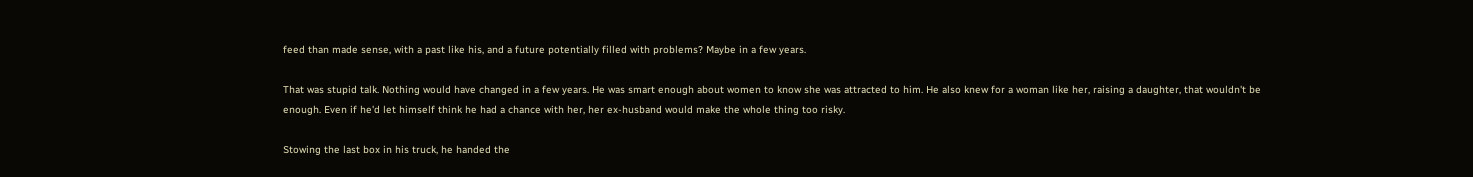feed than made sense, with a past like his, and a future potentially filled with problems? Maybe in a few years.

That was stupid talk. Nothing would have changed in a few years. He was smart enough about women to know she was attracted to him. He also knew for a woman like her, raising a daughter, that wouldn't be enough. Even if he'd let himself think he had a chance with her, her ex-husband would make the whole thing too risky.

Stowing the last box in his truck, he handed the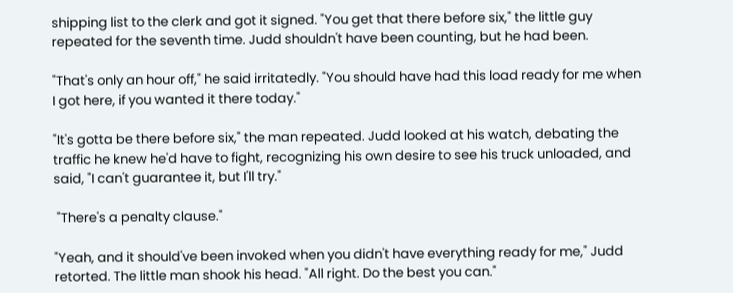shipping list to the clerk and got it signed. "You get that there before six," the little guy repeated for the seventh time. Judd shouldn't have been counting, but he had been.

"That's only an hour off," he said irritatedly. "You should have had this load ready for me when I got here, if you wanted it there today."

"It's gotta be there before six," the man repeated. Judd looked at his watch, debating the traffic he knew he'd have to fight, recognizing his own desire to see his truck unloaded, and said, "I can't guarantee it, but I'll try."

 "There's a penalty clause."

"Yeah, and it should've been invoked when you didn't have everything ready for me," Judd retorted. The little man shook his head. "All right. Do the best you can."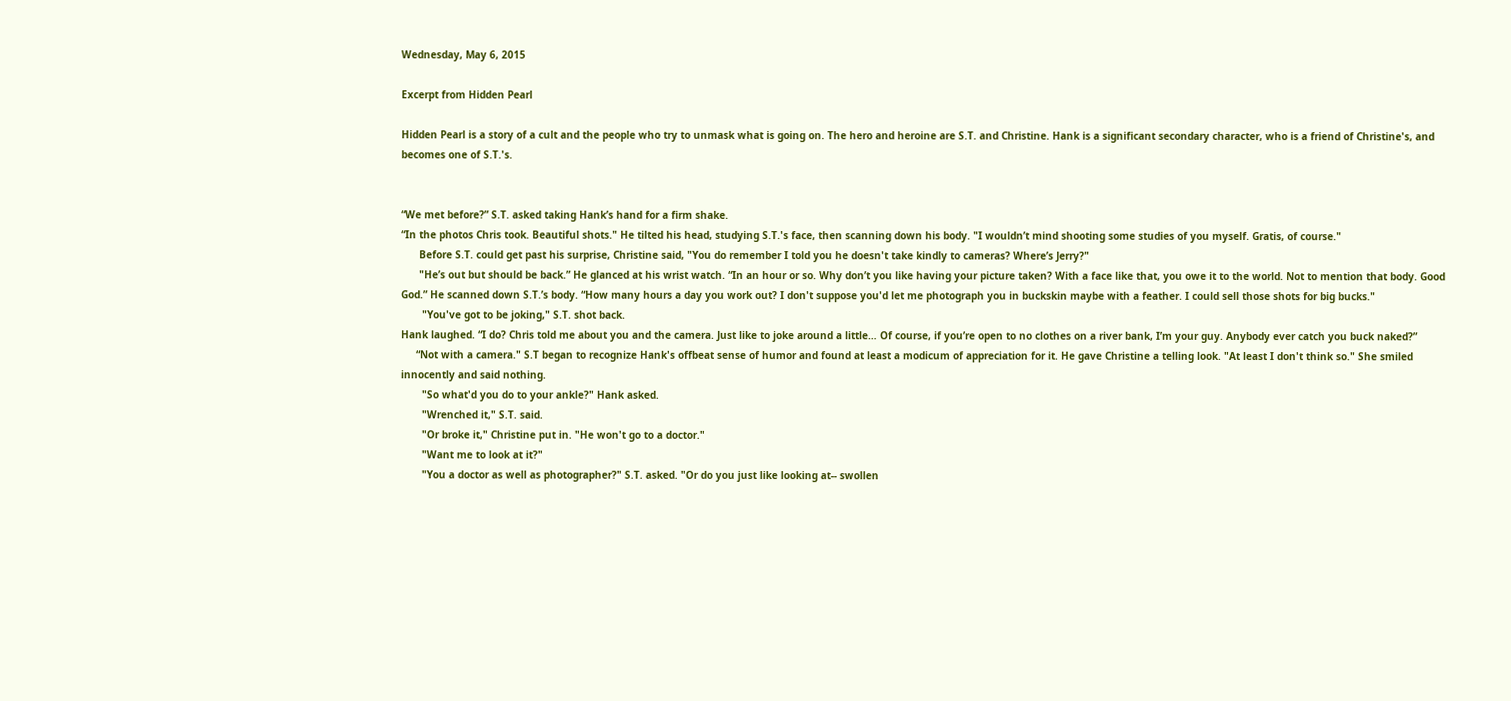Wednesday, May 6, 2015

Excerpt from Hidden Pearl

Hidden Pearl is a story of a cult and the people who try to unmask what is going on. The hero and heroine are S.T. and Christine. Hank is a significant secondary character, who is a friend of Christine's, and becomes one of S.T.'s.


“We met before?” S.T. asked taking Hank’s hand for a firm shake.
“In the photos Chris took. Beautiful shots." He tilted his head, studying S.T.'s face, then scanning down his body. "I wouldn’t mind shooting some studies of you myself. Gratis, of course."
      Before S.T. could get past his surprise, Christine said, "You do remember I told you he doesn't take kindly to cameras? Where’s Jerry?"
      "He’s out but should be back.” He glanced at his wrist watch. “In an hour or so. Why don’t you like having your picture taken? With a face like that, you owe it to the world. Not to mention that body. Good God.” He scanned down S.T.’s body. “How many hours a day you work out? I don't suppose you'd let me photograph you in buckskin maybe with a feather. I could sell those shots for big bucks."
       "You've got to be joking," S.T. shot back.
Hank laughed. “I do? Chris told me about you and the camera. Just like to joke around a little… Of course, if you’re open to no clothes on a river bank, I’m your guy. Anybody ever catch you buck naked?”
     “Not with a camera." S.T began to recognize Hank's offbeat sense of humor and found at least a modicum of appreciation for it. He gave Christine a telling look. "At least I don't think so." She smiled innocently and said nothing.
       "So what'd you do to your ankle?" Hank asked.
       "Wrenched it," S.T. said.
       "Or broke it," Christine put in. "He won't go to a doctor."
       "Want me to look at it?"
       "You a doctor as well as photographer?" S.T. asked. "Or do you just like looking at-- swollen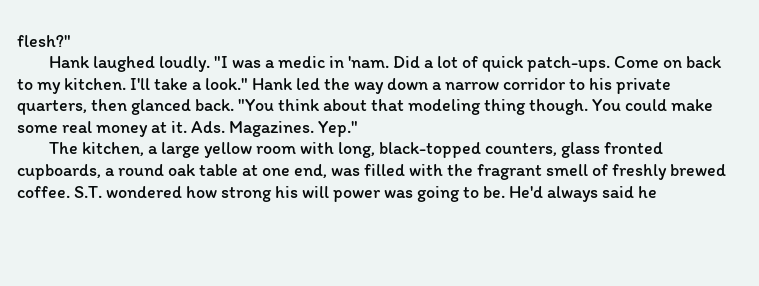flesh?"
        Hank laughed loudly. "I was a medic in 'nam. Did a lot of quick patch-ups. Come on back to my kitchen. I'll take a look." Hank led the way down a narrow corridor to his private quarters, then glanced back. "You think about that modeling thing though. You could make some real money at it. Ads. Magazines. Yep."
        The kitchen, a large yellow room with long, black-topped counters, glass fronted cupboards, a round oak table at one end, was filled with the fragrant smell of freshly brewed coffee. S.T. wondered how strong his will power was going to be. He'd always said he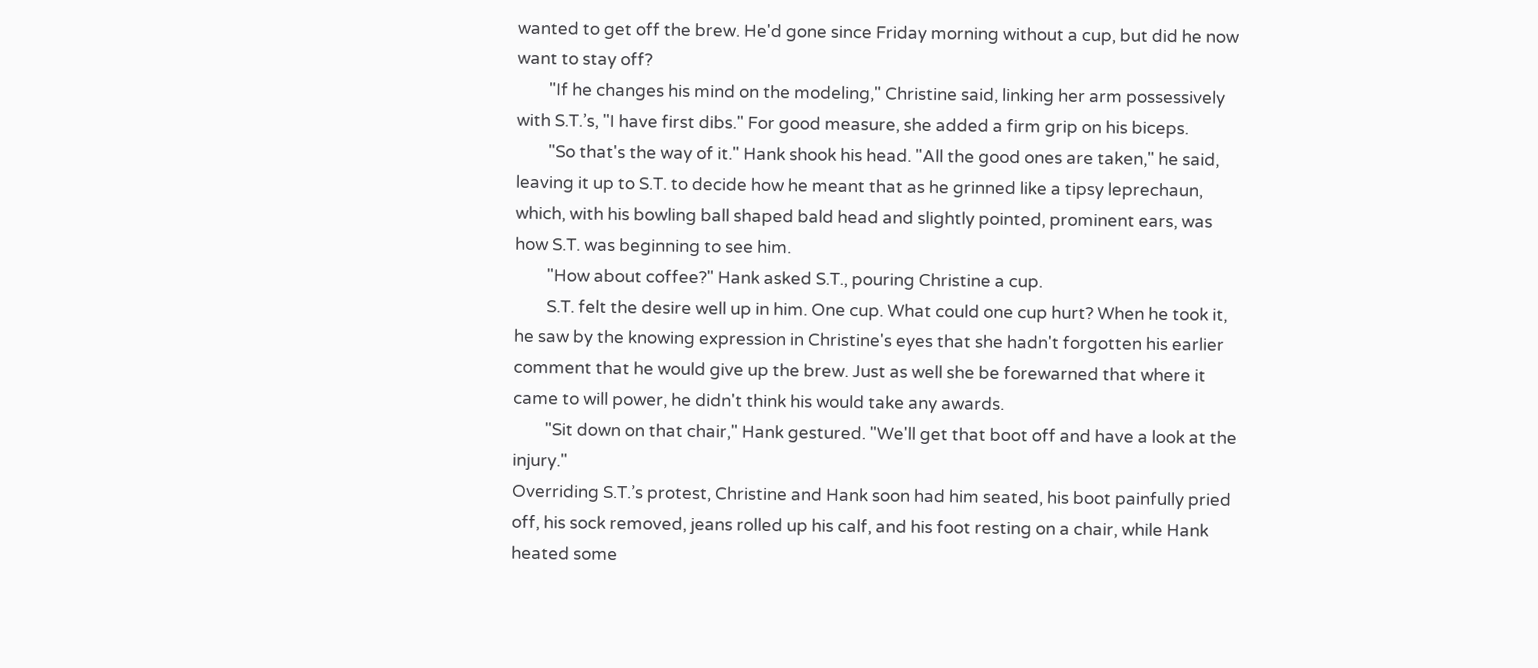wanted to get off the brew. He'd gone since Friday morning without a cup, but did he now want to stay off?
        "If he changes his mind on the modeling," Christine said, linking her arm possessively with S.T.’s, "I have first dibs." For good measure, she added a firm grip on his biceps.
        "So that's the way of it." Hank shook his head. "All the good ones are taken," he said, leaving it up to S.T. to decide how he meant that as he grinned like a tipsy leprechaun, which, with his bowling ball shaped bald head and slightly pointed, prominent ears, was how S.T. was beginning to see him.
        "How about coffee?" Hank asked S.T., pouring Christine a cup.
        S.T. felt the desire well up in him. One cup. What could one cup hurt? When he took it, he saw by the knowing expression in Christine's eyes that she hadn't forgotten his earlier comment that he would give up the brew. Just as well she be forewarned that where it came to will power, he didn't think his would take any awards.
        "Sit down on that chair," Hank gestured. "We'll get that boot off and have a look at the injury."
Overriding S.T.’s protest, Christine and Hank soon had him seated, his boot painfully pried off, his sock removed, jeans rolled up his calf, and his foot resting on a chair, while Hank heated some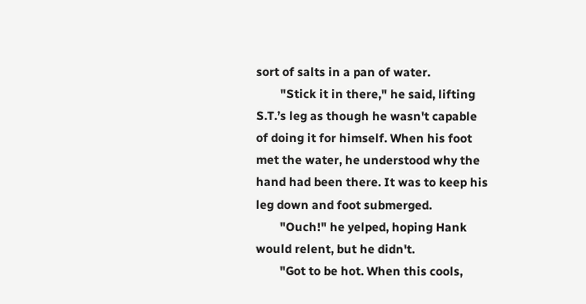sort of salts in a pan of water.
        "Stick it in there," he said, lifting S.T.’s leg as though he wasn't capable of doing it for himself. When his foot met the water, he understood why the hand had been there. It was to keep his leg down and foot submerged.
        "Ouch!" he yelped, hoping Hank would relent, but he didn't.
        "Got to be hot. When this cools,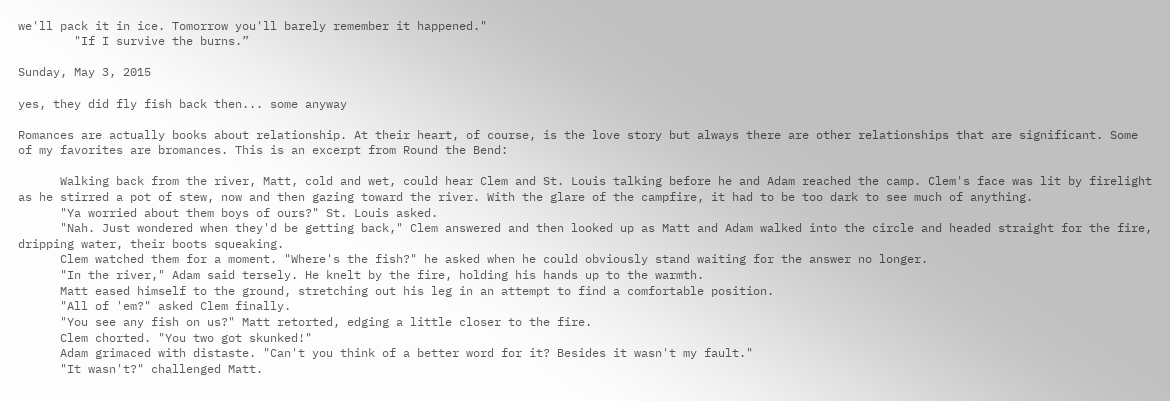we'll pack it in ice. Tomorrow you'll barely remember it happened."
        "If I survive the burns.”

Sunday, May 3, 2015

yes, they did fly fish back then... some anyway

Romances are actually books about relationship. At their heart, of course, is the love story but always there are other relationships that are significant. Some of my favorites are bromances. This is an excerpt from Round the Bend:

      Walking back from the river, Matt, cold and wet, could hear Clem and St. Louis talking before he and Adam reached the camp. Clem's face was lit by firelight as he stirred a pot of stew, now and then gazing toward the river. With the glare of the campfire, it had to be too dark to see much of anything.
      "Ya worried about them boys of ours?" St. Louis asked.
      "Nah. Just wondered when they'd be getting back," Clem answered and then looked up as Matt and Adam walked into the circle and headed straight for the fire, dripping water, their boots squeaking.
      Clem watched them for a moment. "Where's the fish?" he asked when he could obviously stand waiting for the answer no longer.
      "In the river," Adam said tersely. He knelt by the fire, holding his hands up to the warmth.
      Matt eased himself to the ground, stretching out his leg in an attempt to find a comfortable position.
      "All of 'em?" asked Clem finally.
      "You see any fish on us?" Matt retorted, edging a little closer to the fire.
      Clem chorted. "You two got skunked!"
      Adam grimaced with distaste. "Can't you think of a better word for it? Besides it wasn't my fault."
      "It wasn't?" challenged Matt.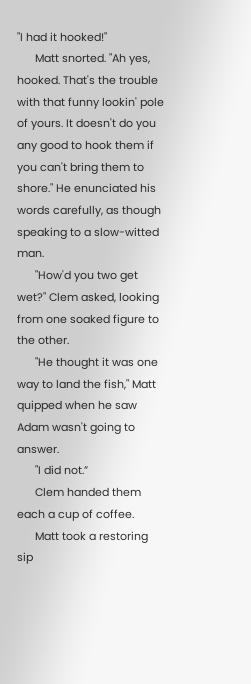"I had it hooked!"
      Matt snorted. "Ah yes, hooked. That's the trouble with that funny lookin' pole of yours. It doesn't do you any good to hook them if you can't bring them to shore." He enunciated his words carefully, as though speaking to a slow-witted man.
      "How'd you two get wet?" Clem asked, looking from one soaked figure to the other.
      "He thought it was one way to land the fish," Matt quipped when he saw Adam wasn't going to answer.
      "I did not.”
      Clem handed them each a cup of coffee.
      Matt took a restoring sip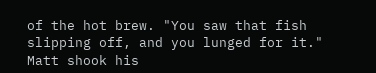of the hot brew. "You saw that fish slipping off, and you lunged for it." Matt shook his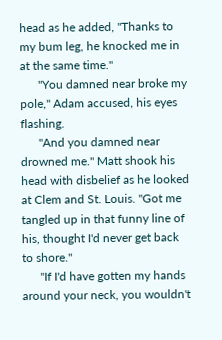head as he added, "Thanks to my bum leg, he knocked me in at the same time."
      "You damned near broke my pole," Adam accused, his eyes flashing.
      "And you damned near drowned me." Matt shook his head with disbelief as he looked at Clem and St. Louis. "Got me tangled up in that funny line of his, thought I'd never get back to shore."
      "If I'd have gotten my hands around your neck, you wouldn't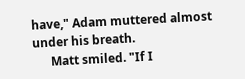have," Adam muttered almost under his breath.
      Matt smiled. "If I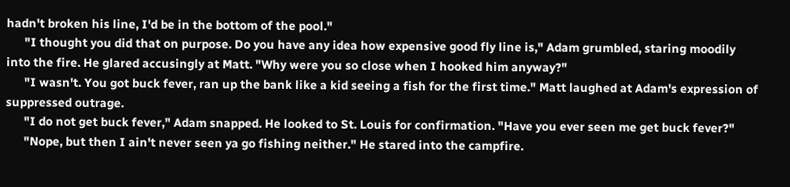hadn't broken his line, I'd be in the bottom of the pool."
      "I thought you did that on purpose. Do you have any idea how expensive good fly line is," Adam grumbled, staring moodily into the fire. He glared accusingly at Matt. "Why were you so close when I hooked him anyway?"
      "I wasn't. You got buck fever, ran up the bank like a kid seeing a fish for the first time." Matt laughed at Adam's expression of suppressed outrage.
      "I do not get buck fever," Adam snapped. He looked to St. Louis for confirmation. "Have you ever seen me get buck fever?"
      "Nope, but then I ain't never seen ya go fishing neither." He stared into the campfire.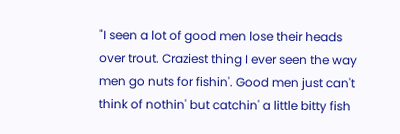"I seen a lot of good men lose their heads over trout. Craziest thing I ever seen the way men go nuts for fishin'. Good men just can't think of nothin' but catchin' a little bitty fish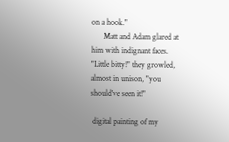on a hook."
      Matt and Adam glared at him with indignant faces. "Little bitty!" they growled, almost in unison, "you should've seen it!"

 digital painting of my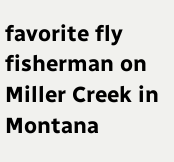favorite fly fisherman on Miller Creek in Montana